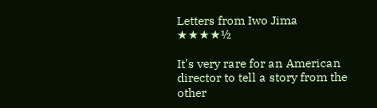Letters from Iwo Jima ★★★★½

It's very rare for an American director to tell a story from the other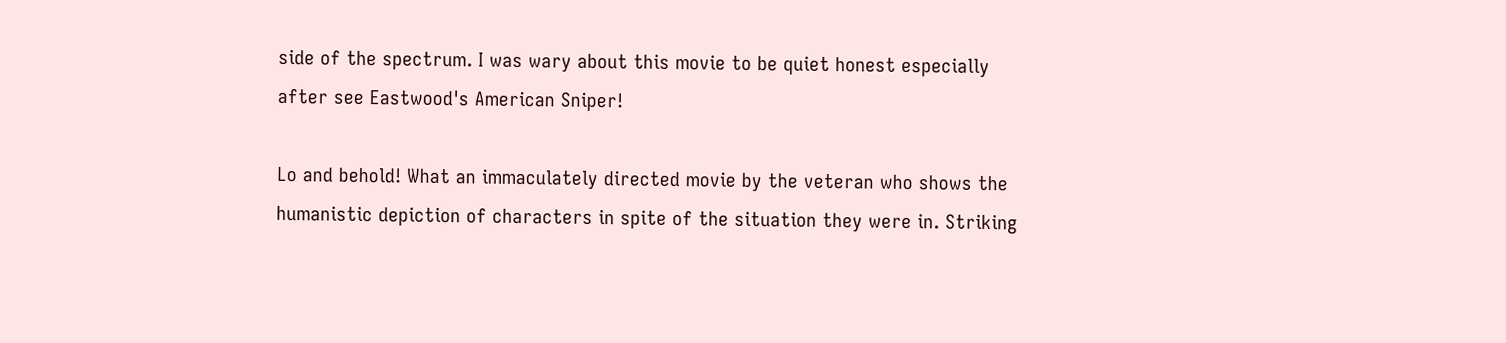side of the spectrum. I was wary about this movie to be quiet honest especially after see Eastwood's American Sniper!

Lo and behold! What an immaculately directed movie by the veteran who shows the humanistic depiction of characters in spite of the situation they were in. Striking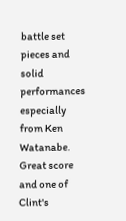battle set pieces and solid performances especially from Ken Watanabe. Great score and one of Clint's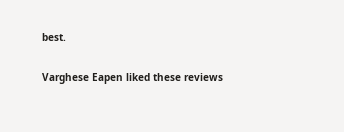best.

Varghese Eapen liked these reviews